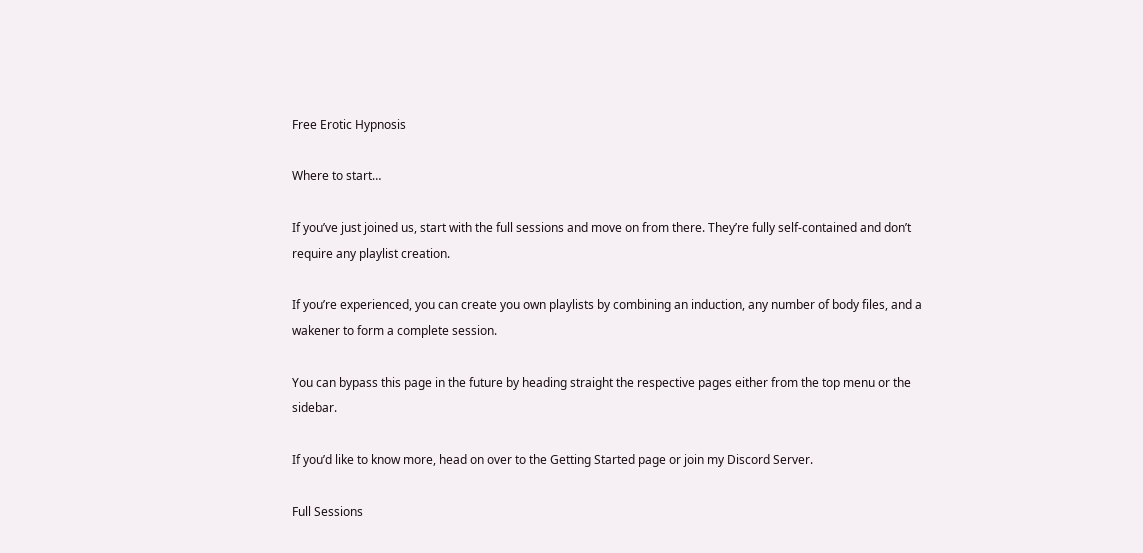Free Erotic Hypnosis

Where to start…

If you’ve just joined us, start with the full sessions and move on from there. They’re fully self-contained and don’t require any playlist creation.

If you’re experienced, you can create you own playlists by combining an induction, any number of body files, and a wakener to form a complete session.

You can bypass this page in the future by heading straight the respective pages either from the top menu or the sidebar.

If you’d like to know more, head on over to the Getting Started page or join my Discord Server.

Full Sessions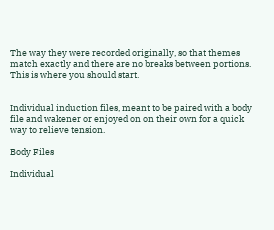The way they were recorded originally, so that themes match exactly and there are no breaks between portions. This is where you should start.


Individual induction files, meant to be paired with a body file and wakener or enjoyed on on their own for a quick way to relieve tension.

Body Files

Individual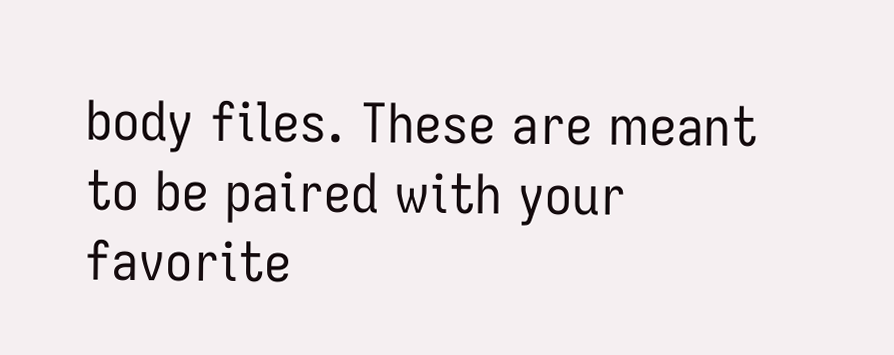body files. These are meant to be paired with your favorite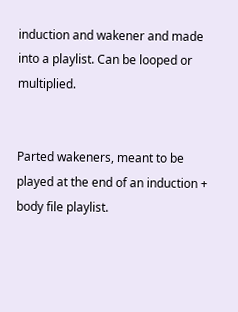induction and wakener and made into a playlist. Can be looped or multiplied.


Parted wakeners, meant to be played at the end of an induction + body file playlist.